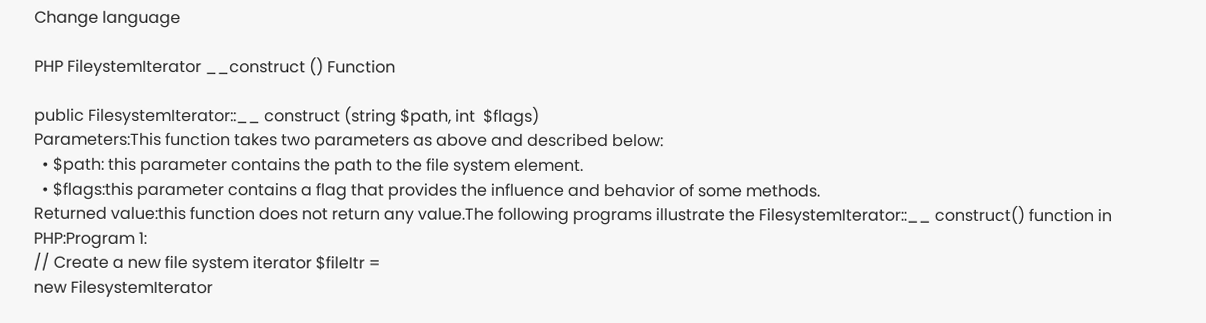Change language

PHP FileystemIterator __construct () Function

public FilesystemIterator::__ construct (string $path, int  $flags)
Parameters:This function takes two parameters as above and described below:
  • $path: this parameter contains the path to the file system element.
  • $flags:this parameter contains a flag that provides the influence and behavior of some methods.
Returned value:this function does not return any value.The following programs illustrate the FilesystemIterator::__ construct() function in PHP:Program 1:
// Create a new file system iterator $fileItr =
new FilesystemIterator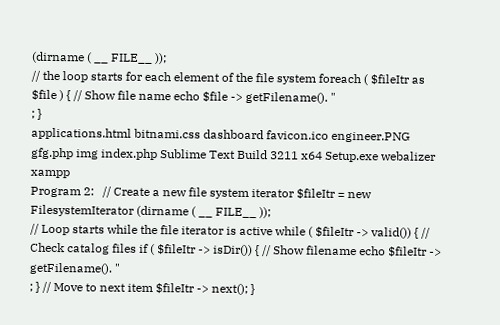(dirname ( __ FILE__ ));
// the loop starts for each element of the file system foreach ( $fileItr as $file ) { // Show file name echo $file -> getFilename(). "
; }
applications.html bitnami.css dashboard favicon.ico engineer.PNG gfg.php img index.php Sublime Text Build 3211 x64 Setup.exe webalizer xampp
Program 2:   // Create a new file system iterator $fileItr = new FilesystemIterator (dirname ( __ FILE__ ));
// Loop starts while the file iterator is active while ( $fileItr -> valid()) { // Check catalog files if ( $fileItr -> isDir()) { // Show filename echo $fileItr -> getFilename(). "
; } // Move to next item $fileItr -> next(); }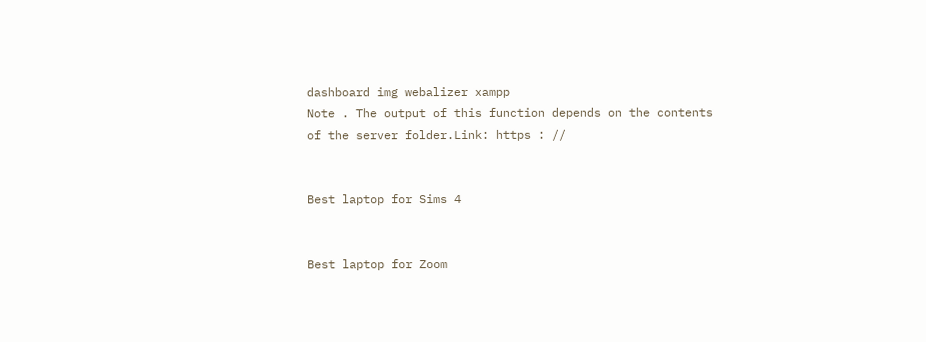dashboard img webalizer xampp
Note . The output of this function depends on the contents of the server folder.Link: https : //


Best laptop for Sims 4


Best laptop for Zoom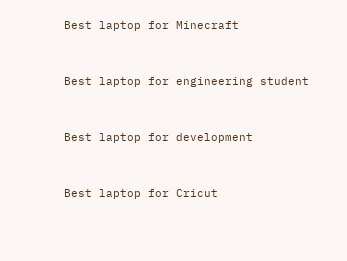Best laptop for Minecraft


Best laptop for engineering student


Best laptop for development


Best laptop for Cricut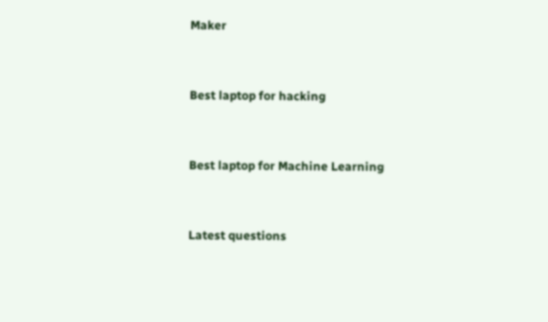Maker


Best laptop for hacking


Best laptop for Machine Learning


Latest questions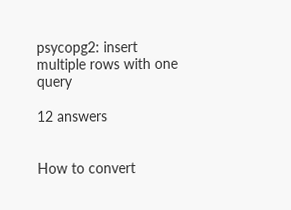psycopg2: insert multiple rows with one query

12 answers


How to convert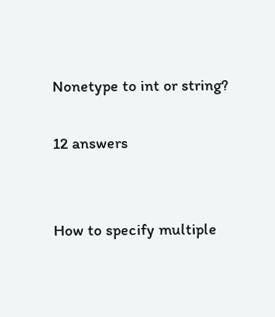Nonetype to int or string?

12 answers


How to specify multiple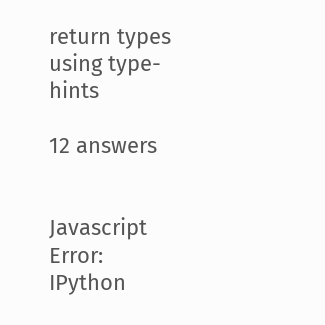return types using type-hints

12 answers


Javascript Error: IPython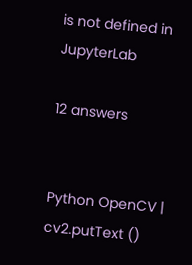is not defined in JupyterLab

12 answers


Python OpenCV | cv2.putText ()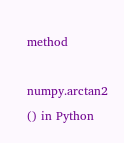method

numpy.arctan2 () in Python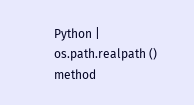Python | os.path.realpath () method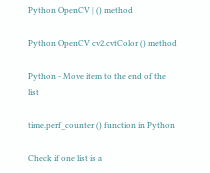Python OpenCV | () method

Python OpenCV cv2.cvtColor () method

Python - Move item to the end of the list

time.perf_counter () function in Python

Check if one list is a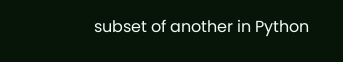subset of another in Python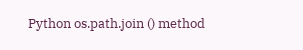Python os.path.join () method